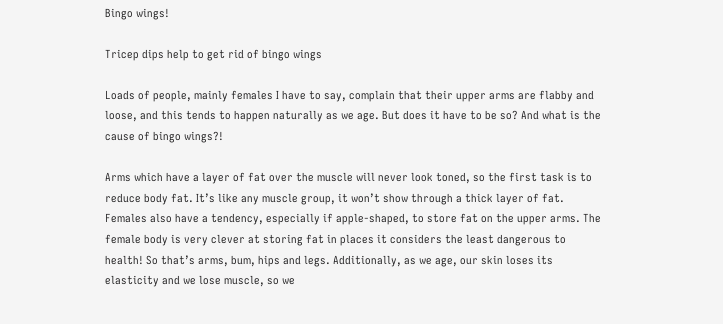Bingo wings!

Tricep dips help to get rid of bingo wings

Loads of people, mainly females I have to say, complain that their upper arms are flabby and loose, and this tends to happen naturally as we age. But does it have to be so? And what is the cause of bingo wings?!

Arms which have a layer of fat over the muscle will never look toned, so the first task is to reduce body fat. It’s like any muscle group, it won’t show through a thick layer of fat. Females also have a tendency, especially if apple-shaped, to store fat on the upper arms. The female body is very clever at storing fat in places it considers the least dangerous to health! So that’s arms, bum, hips and legs. Additionally, as we age, our skin loses its elasticity and we lose muscle, so we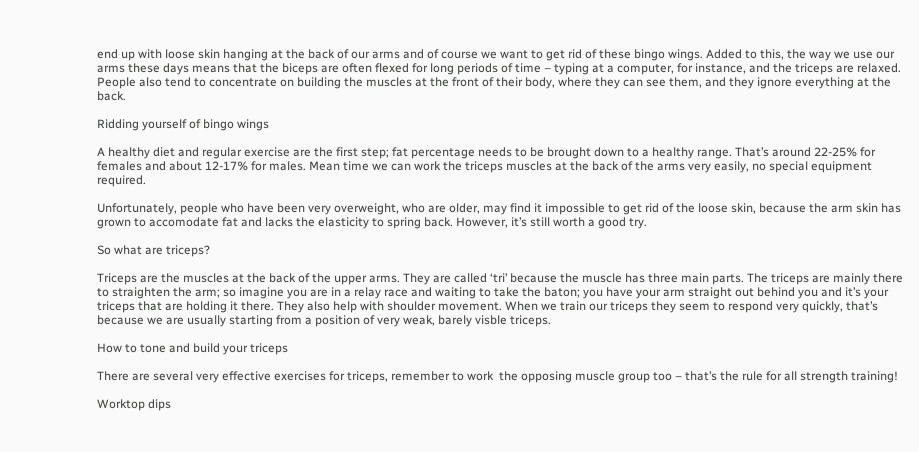end up with loose skin hanging at the back of our arms and of course we want to get rid of these bingo wings. Added to this, the way we use our arms these days means that the biceps are often flexed for long periods of time – typing at a computer, for instance, and the triceps are relaxed. People also tend to concentrate on building the muscles at the front of their body, where they can see them, and they ignore everything at the back.

Ridding yourself of bingo wings

A healthy diet and regular exercise are the first step; fat percentage needs to be brought down to a healthy range. That’s around 22-25% for females and about 12-17% for males. Mean time we can work the triceps muscles at the back of the arms very easily, no special equipment required.

Unfortunately, people who have been very overweight, who are older, may find it impossible to get rid of the loose skin, because the arm skin has grown to accomodate fat and lacks the elasticity to spring back. However, it’s still worth a good try.

So what are triceps?

Triceps are the muscles at the back of the upper arms. They are called ‘tri’ because the muscle has three main parts. The triceps are mainly there to straighten the arm; so imagine you are in a relay race and waiting to take the baton; you have your arm straight out behind you and it’s your triceps that are holding it there. They also help with shoulder movement. When we train our triceps they seem to respond very quickly, that’s because we are usually starting from a position of very weak, barely visble triceps.

How to tone and build your triceps

There are several very effective exercises for triceps, remember to work  the opposing muscle group too – that’s the rule for all strength training!

Worktop dips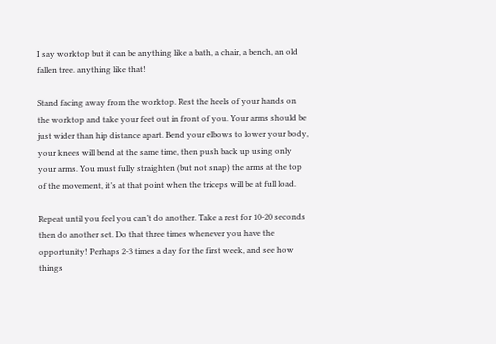I say worktop but it can be anything like a bath, a chair, a bench, an old fallen tree. anything like that!

Stand facing away from the worktop. Rest the heels of your hands on the worktop and take your feet out in front of you. Your arms should be just wider than hip distance apart. Bend your elbows to lower your body, your knees will bend at the same time, then push back up using only your arms. You must fully straighten (but not snap) the arms at the top of the movement, it’s at that point when the triceps will be at full load.

Repeat until you feel you can’t do another. Take a rest for 10-20 seconds then do another set. Do that three times whenever you have the opportunity! Perhaps 2-3 times a day for the first week, and see how things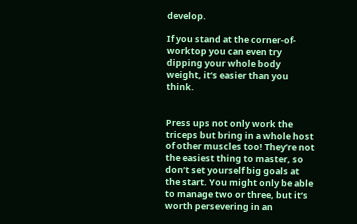develop.

If you stand at the corner-of-worktop you can even try dipping your whole body weight, it’s easier than you think.


Press ups not only work the triceps but bring in a whole host of other muscles too! They’re not the easiest thing to master, so don’t set yourself big goals at the start. You might only be able to manage two or three, but it’s worth persevering in an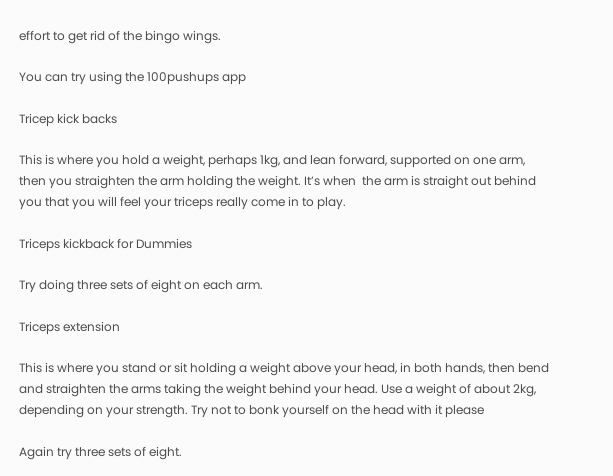effort to get rid of the bingo wings.

You can try using the 100pushups app

Tricep kick backs

This is where you hold a weight, perhaps 1kg, and lean forward, supported on one arm, then you straighten the arm holding the weight. It’s when  the arm is straight out behind you that you will feel your triceps really come in to play.

Triceps kickback for Dummies

Try doing three sets of eight on each arm.

Triceps extension

This is where you stand or sit holding a weight above your head, in both hands, then bend and straighten the arms taking the weight behind your head. Use a weight of about 2kg, depending on your strength. Try not to bonk yourself on the head with it please

Again try three sets of eight.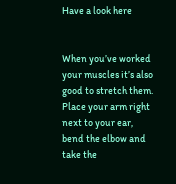Have a look here


When you’ve worked your muscles it’s also good to stretch them. Place your arm right next to your ear, bend the elbow and take the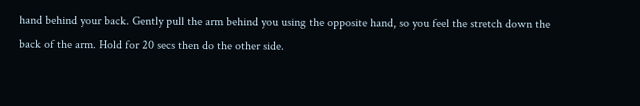hand behind your back. Gently pull the arm behind you using the opposite hand, so you feel the stretch down the back of the arm. Hold for 20 secs then do the other side.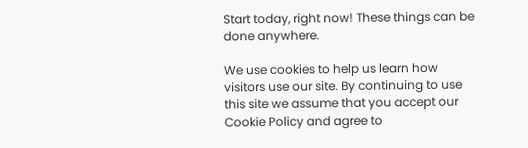Start today, right now! These things can be done anywhere.

We use cookies to help us learn how visitors use our site. By continuing to use this site we assume that you accept our Cookie Policy and agree to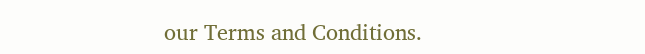our Terms and Conditions.